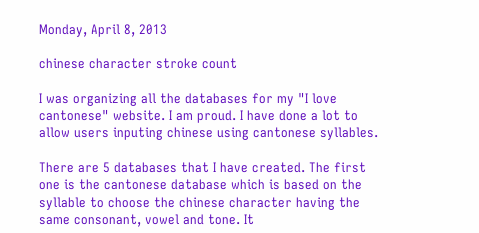Monday, April 8, 2013

chinese character stroke count

I was organizing all the databases for my "I love cantonese" website. I am proud. I have done a lot to allow users inputing chinese using cantonese syllables.

There are 5 databases that I have created. The first one is the cantonese database which is based on the syllable to choose the chinese character having the same consonant, vowel and tone. It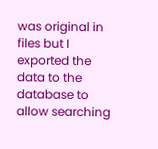was original in files but I exported the data to the database to allow searching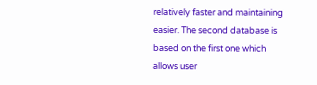relatively faster and maintaining easier. The second database is based on the first one which allows user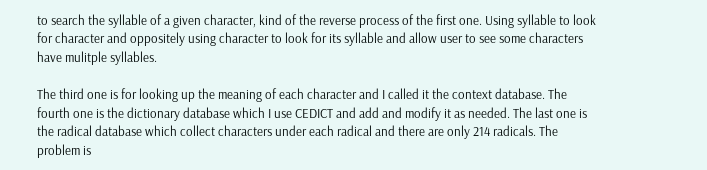to search the syllable of a given character, kind of the reverse process of the first one. Using syllable to look for character and oppositely using character to look for its syllable and allow user to see some characters have mulitple syllables.

The third one is for looking up the meaning of each character and I called it the context database. The fourth one is the dictionary database which I use CEDICT and add and modify it as needed. The last one is the radical database which collect characters under each radical and there are only 214 radicals. The problem is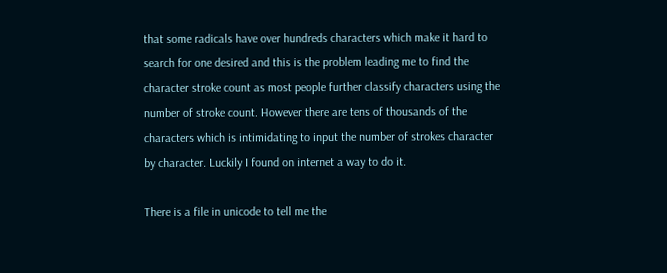that some radicals have over hundreds characters which make it hard to search for one desired and this is the problem leading me to find the character stroke count as most people further classify characters using the number of stroke count. However there are tens of thousands of the characters which is intimidating to input the number of strokes character by character. Luckily I found on internet a way to do it.

There is a file in unicode to tell me the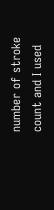number of stroke count and I used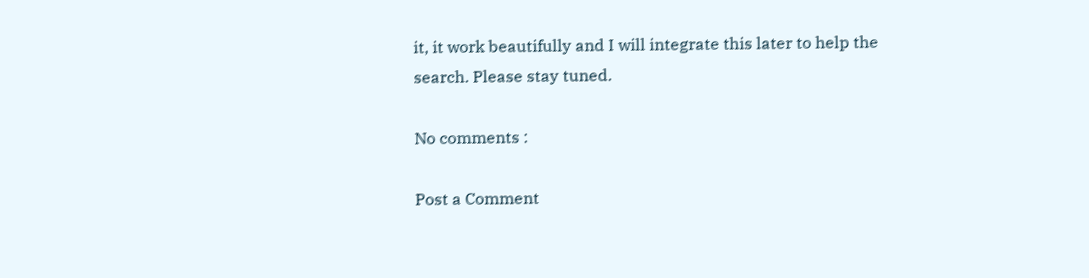it, it work beautifully and I will integrate this later to help the search. Please stay tuned.

No comments :

Post a Comment